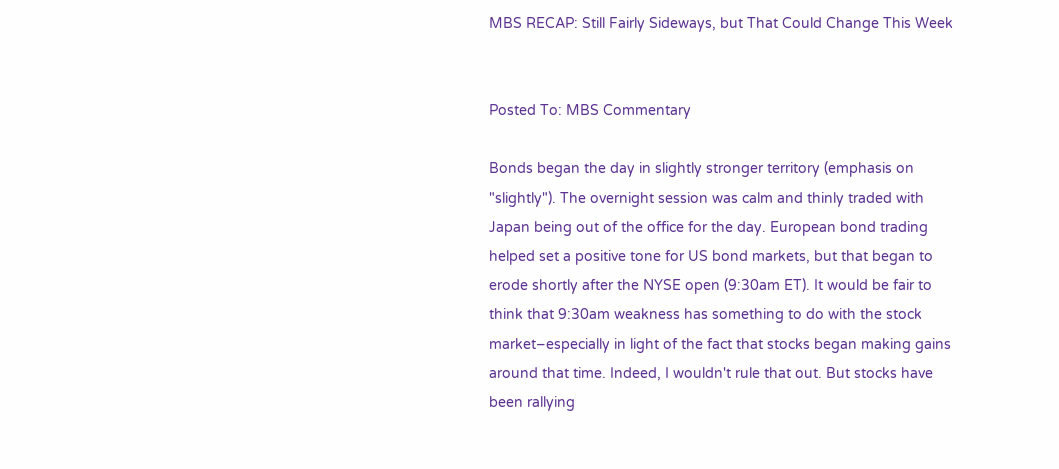MBS RECAP: Still Fairly Sideways, but That Could Change This Week


Posted To: MBS Commentary

Bonds began the day in slightly stronger territory (emphasis on "slightly"). The overnight session was calm and thinly traded with Japan being out of the office for the day. European bond trading helped set a positive tone for US bond markets, but that began to erode shortly after the NYSE open (9:30am ET). It would be fair to think that 9:30am weakness has something to do with the stock market–especially in light of the fact that stocks began making gains around that time. Indeed, I wouldn't rule that out. But stocks have been rallying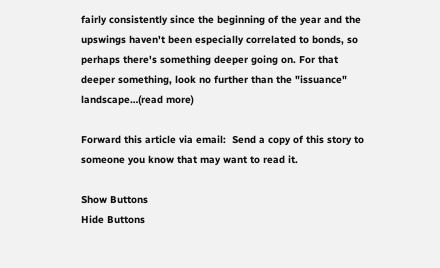fairly consistently since the beginning of the year and the upswings haven't been especially correlated to bonds, so perhaps there's something deeper going on. For that deeper something, look no further than the "issuance" landscape…(read more)

Forward this article via email:  Send a copy of this story to someone you know that may want to read it.

Show Buttons
Hide Buttons